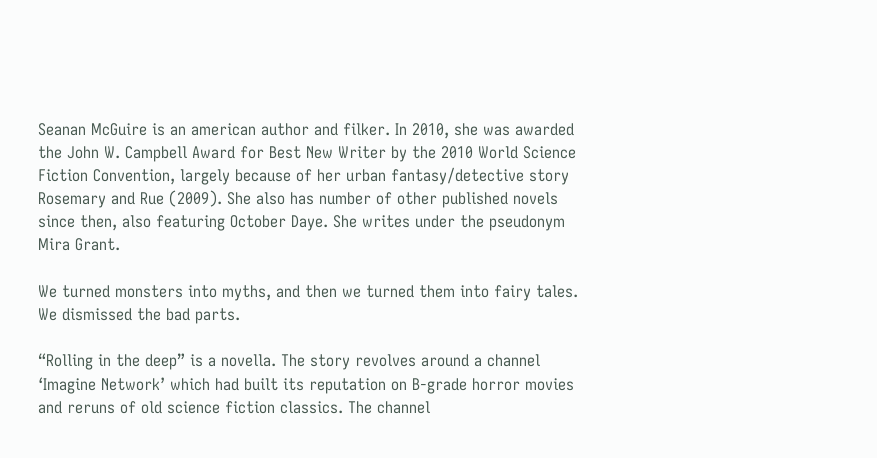Seanan McGuire is an american author and filker. In 2010, she was awarded the John W. Campbell Award for Best New Writer by the 2010 World Science Fiction Convention, largely because of her urban fantasy/detective story Rosemary and Rue (2009). She also has number of other published novels since then, also featuring October Daye. She writes under the pseudonym Mira Grant.

We turned monsters into myths, and then we turned them into fairy tales. We dismissed the bad parts.

“Rolling in the deep” is a novella. The story revolves around a channel ‘Imagine Network’ which had built its reputation on B-grade horror movies and reruns of old science fiction classics. The channel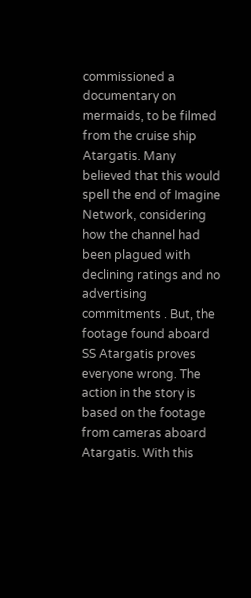commissioned a documentary on mermaids, to be filmed from the cruise ship Atargatis. Many believed that this would spell the end of Imagine Network, considering how the channel had been plagued with declining ratings and no advertising commitments . But, the footage found aboard SS Atargatis proves everyone wrong. The action in the story is based on the footage from cameras aboard Atargatis. With this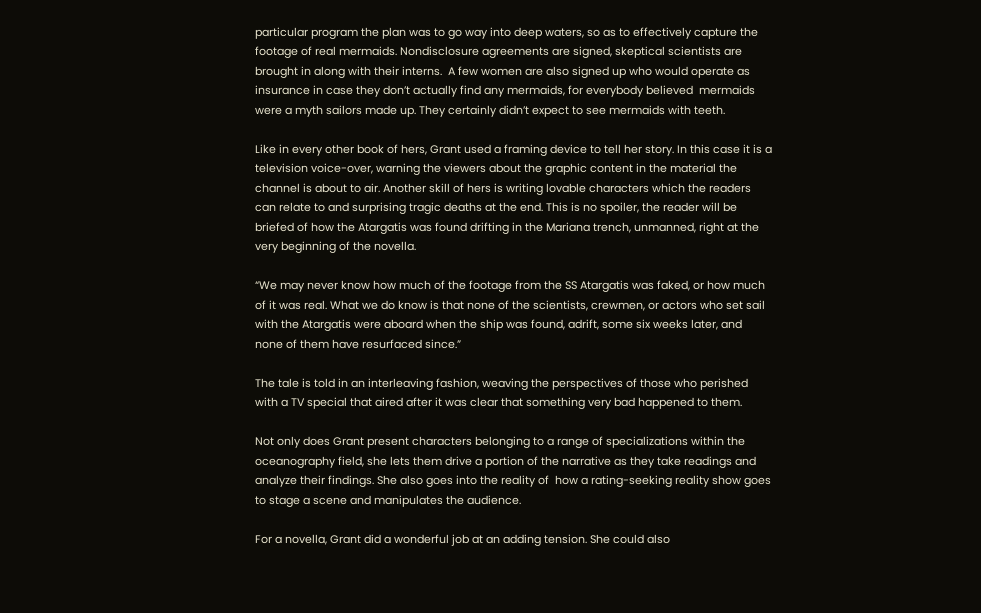particular program the plan was to go way into deep waters, so as to effectively capture the footage of real mermaids. Nondisclosure agreements are signed, skeptical scientists are brought in along with their interns.  A few women are also signed up who would operate as insurance in case they don’t actually find any mermaids, for everybody believed  mermaids were a myth sailors made up. They certainly didn’t expect to see mermaids with teeth.

Like in every other book of hers, Grant used a framing device to tell her story. In this case it is a television voice-over, warning the viewers about the graphic content in the material the channel is about to air. Another skill of hers is writing lovable characters which the readers can relate to and surprising tragic deaths at the end. This is no spoiler, the reader will be briefed of how the Atargatis was found drifting in the Mariana trench, unmanned, right at the very beginning of the novella.

“We may never know how much of the footage from the SS Atargatis was faked, or how much of it was real. What we do know is that none of the scientists, crewmen, or actors who set sail with the Atargatis were aboard when the ship was found, adrift, some six weeks later, and none of them have resurfaced since.”

The tale is told in an interleaving fashion, weaving the perspectives of those who perished with a TV special that aired after it was clear that something very bad happened to them.

Not only does Grant present characters belonging to a range of specializations within the oceanography field, she lets them drive a portion of the narrative as they take readings and analyze their findings. She also goes into the reality of  how a rating-seeking reality show goes to stage a scene and manipulates the audience.

For a novella, Grant did a wonderful job at an adding tension. She could also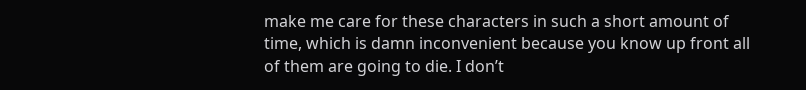make me care for these characters in such a short amount of time, which is damn inconvenient because you know up front all of them are going to die. I don’t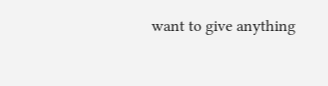want to give anything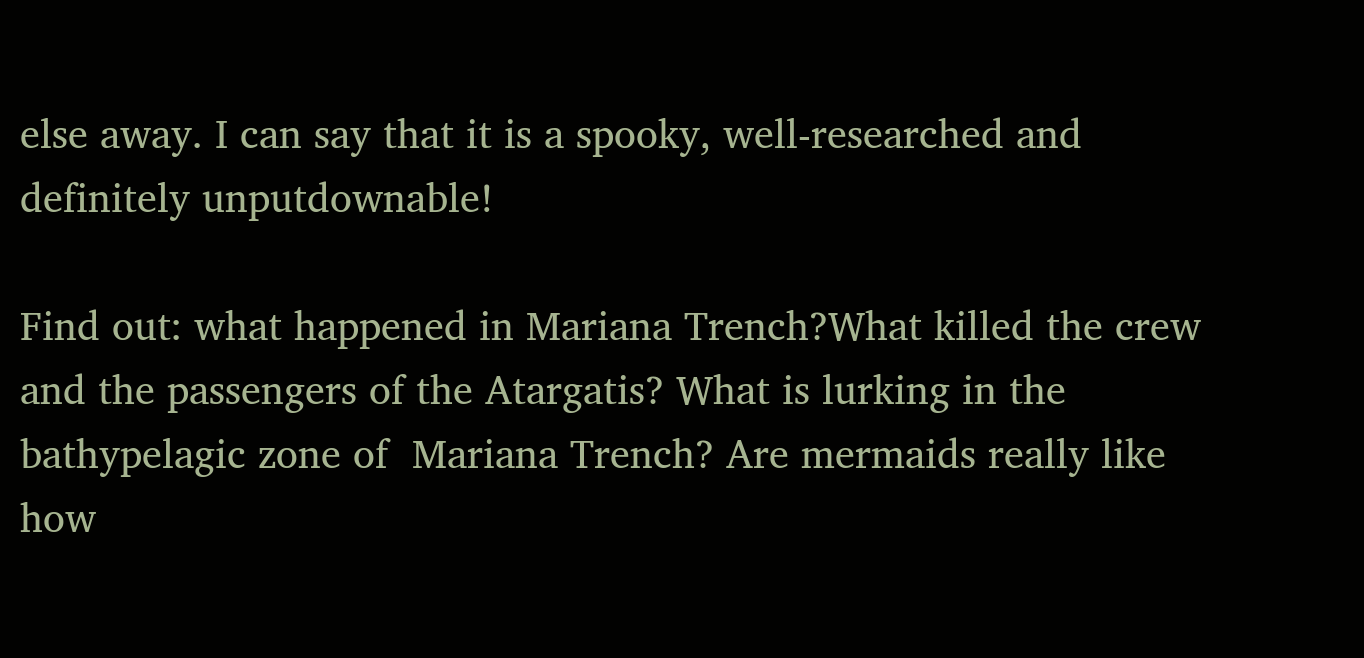else away. I can say that it is a spooky, well-researched and definitely unputdownable!

Find out: what happened in Mariana Trench?What killed the crew and the passengers of the Atargatis? What is lurking in the bathypelagic zone of  Mariana Trench? Are mermaids really like how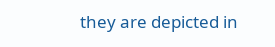they are depicted in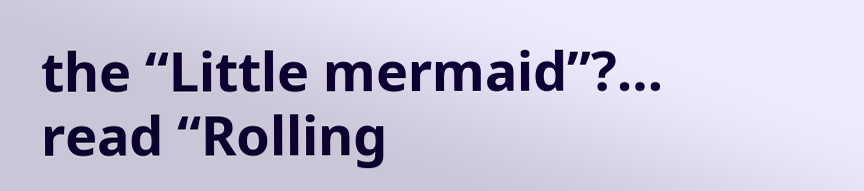the “Little mermaid”?… read “Rolling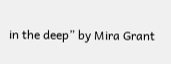in the deep” by Mira Grant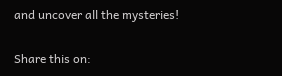and uncover all the mysteries!

Share this on: